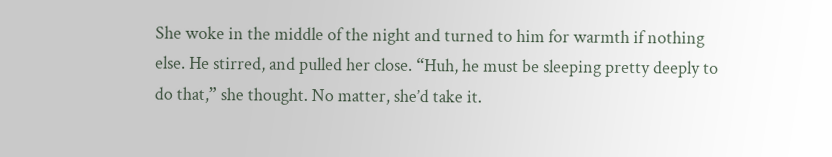She woke in the middle of the night and turned to him for warmth if nothing else. He stirred, and pulled her close. “Huh, he must be sleeping pretty deeply to do that,” she thought. No matter, she’d take it.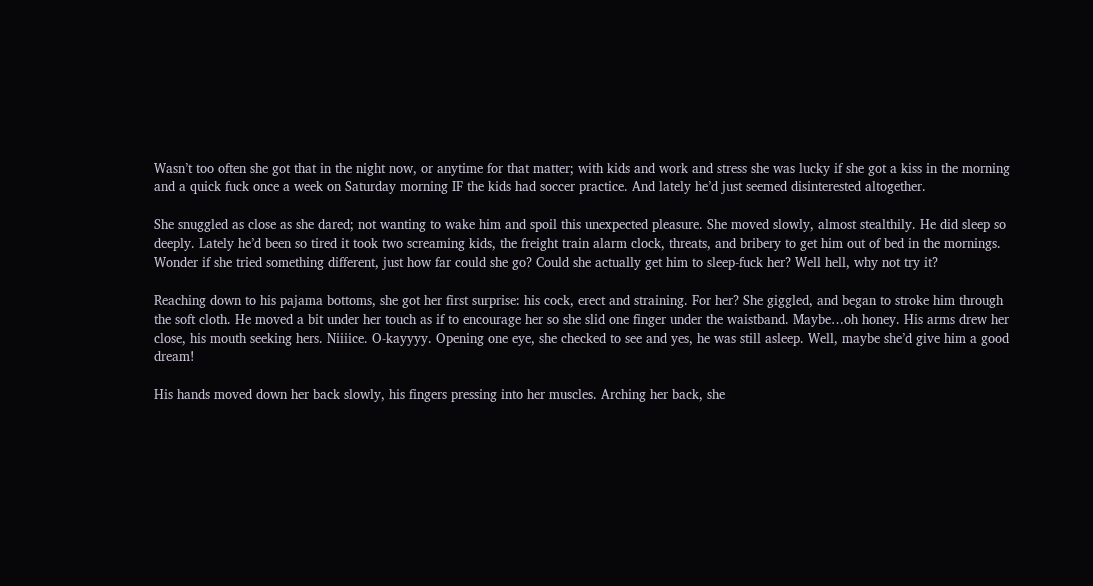Wasn’t too often she got that in the night now, or anytime for that matter; with kids and work and stress she was lucky if she got a kiss in the morning and a quick fuck once a week on Saturday morning IF the kids had soccer practice. And lately he’d just seemed disinterested altogether.

She snuggled as close as she dared; not wanting to wake him and spoil this unexpected pleasure. She moved slowly, almost stealthily. He did sleep so deeply. Lately he’d been so tired it took two screaming kids, the freight train alarm clock, threats, and bribery to get him out of bed in the mornings. Wonder if she tried something different, just how far could she go? Could she actually get him to sleep-fuck her? Well hell, why not try it?

Reaching down to his pajama bottoms, she got her first surprise: his cock, erect and straining. For her? She giggled, and began to stroke him through the soft cloth. He moved a bit under her touch as if to encourage her so she slid one finger under the waistband. Maybe…oh honey. His arms drew her close, his mouth seeking hers. Niiiice. O-kayyyy. Opening one eye, she checked to see and yes, he was still asleep. Well, maybe she’d give him a good dream!

His hands moved down her back slowly, his fingers pressing into her muscles. Arching her back, she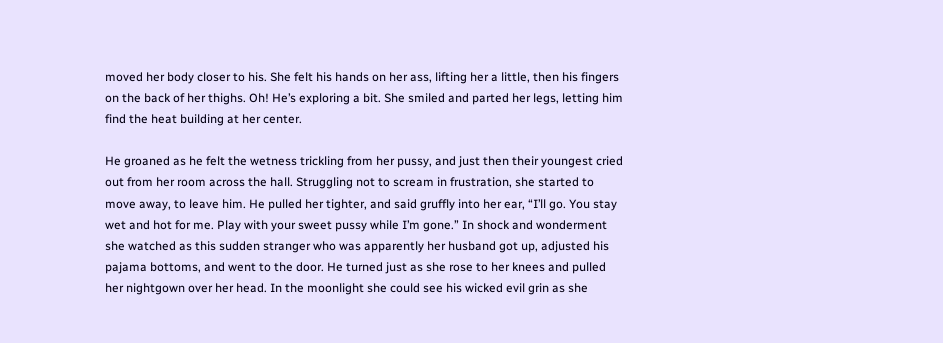moved her body closer to his. She felt his hands on her ass, lifting her a little, then his fingers on the back of her thighs. Oh! He’s exploring a bit. She smiled and parted her legs, letting him find the heat building at her center.

He groaned as he felt the wetness trickling from her pussy, and just then their youngest cried out from her room across the hall. Struggling not to scream in frustration, she started to move away, to leave him. He pulled her tighter, and said gruffly into her ear, “I’ll go. You stay wet and hot for me. Play with your sweet pussy while I’m gone.” In shock and wonderment she watched as this sudden stranger who was apparently her husband got up, adjusted his pajama bottoms, and went to the door. He turned just as she rose to her knees and pulled her nightgown over her head. In the moonlight she could see his wicked evil grin as she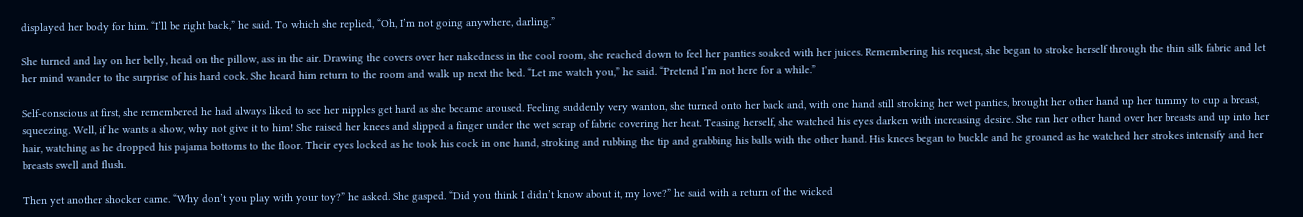displayed her body for him. “I’ll be right back,” he said. To which she replied, “Oh, I’m not going anywhere, darling.”

She turned and lay on her belly, head on the pillow, ass in the air. Drawing the covers over her nakedness in the cool room, she reached down to feel her panties soaked with her juices. Remembering his request, she began to stroke herself through the thin silk fabric and let her mind wander to the surprise of his hard cock. She heard him return to the room and walk up next the bed. “Let me watch you,” he said. “Pretend I’m not here for a while.”

Self-conscious at first, she remembered he had always liked to see her nipples get hard as she became aroused. Feeling suddenly very wanton, she turned onto her back and, with one hand still stroking her wet panties, brought her other hand up her tummy to cup a breast, squeezing. Well, if he wants a show, why not give it to him! She raised her knees and slipped a finger under the wet scrap of fabric covering her heat. Teasing herself, she watched his eyes darken with increasing desire. She ran her other hand over her breasts and up into her hair, watching as he dropped his pajama bottoms to the floor. Their eyes locked as he took his cock in one hand, stroking and rubbing the tip and grabbing his balls with the other hand. His knees began to buckle and he groaned as he watched her strokes intensify and her breasts swell and flush.

Then yet another shocker came. “Why don’t you play with your toy?” he asked. She gasped. “Did you think I didn’t know about it, my love?” he said with a return of the wicked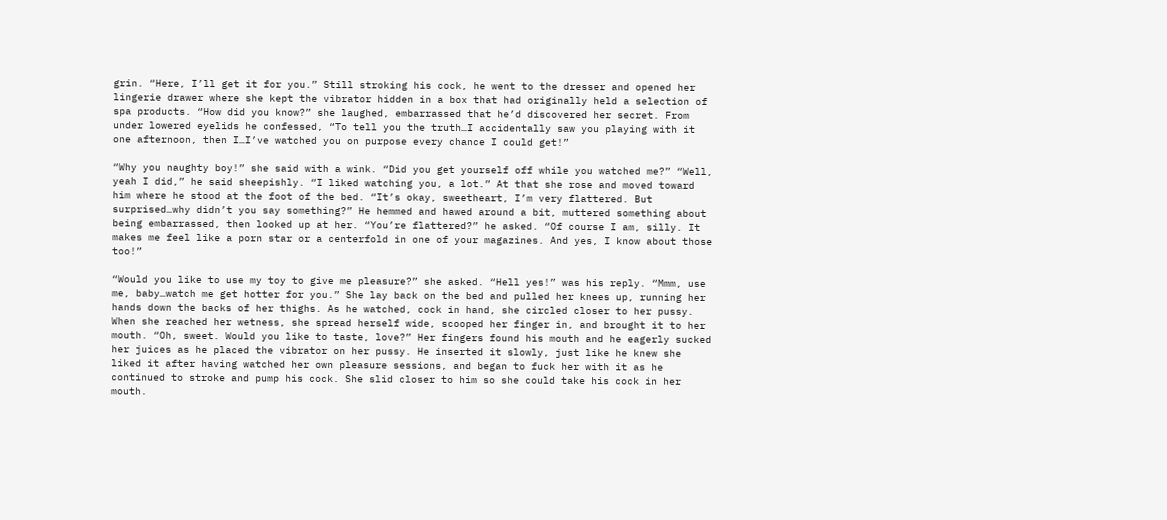grin. “Here, I’ll get it for you.” Still stroking his cock, he went to the dresser and opened her lingerie drawer where she kept the vibrator hidden in a box that had originally held a selection of spa products. “How did you know?” she laughed, embarrassed that he’d discovered her secret. From under lowered eyelids he confessed, “To tell you the truth…I accidentally saw you playing with it one afternoon, then I…I’ve watched you on purpose every chance I could get!”

“Why you naughty boy!” she said with a wink. “Did you get yourself off while you watched me?” “Well, yeah I did,” he said sheepishly. “I liked watching you, a lot.” At that she rose and moved toward him where he stood at the foot of the bed. “It’s okay, sweetheart, I’m very flattered. But surprised…why didn’t you say something?” He hemmed and hawed around a bit, muttered something about being embarrassed, then looked up at her. “You’re flattered?” he asked. “Of course I am, silly. It makes me feel like a porn star or a centerfold in one of your magazines. And yes, I know about those too!”

“Would you like to use my toy to give me pleasure?” she asked. “Hell yes!” was his reply. “Mmm, use me, baby…watch me get hotter for you.” She lay back on the bed and pulled her knees up, running her hands down the backs of her thighs. As he watched, cock in hand, she circled closer to her pussy. When she reached her wetness, she spread herself wide, scooped her finger in, and brought it to her mouth. “Oh, sweet. Would you like to taste, love?” Her fingers found his mouth and he eagerly sucked her juices as he placed the vibrator on her pussy. He inserted it slowly, just like he knew she liked it after having watched her own pleasure sessions, and began to fuck her with it as he continued to stroke and pump his cock. She slid closer to him so she could take his cock in her mouth.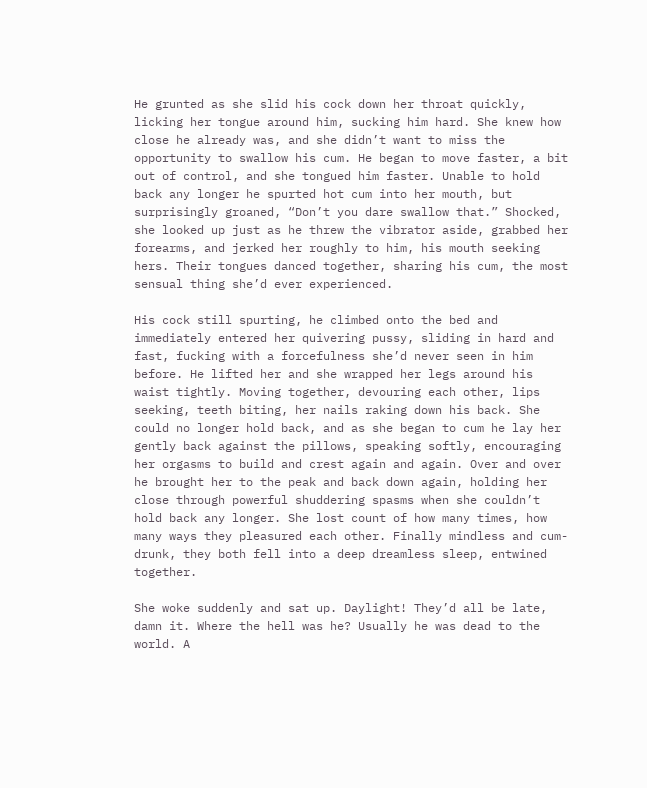He grunted as she slid his cock down her throat quickly, licking her tongue around him, sucking him hard. She knew how close he already was, and she didn’t want to miss the opportunity to swallow his cum. He began to move faster, a bit out of control, and she tongued him faster. Unable to hold back any longer he spurted hot cum into her mouth, but surprisingly groaned, “Don’t you dare swallow that.” Shocked, she looked up just as he threw the vibrator aside, grabbed her forearms, and jerked her roughly to him, his mouth seeking hers. Their tongues danced together, sharing his cum, the most sensual thing she’d ever experienced.

His cock still spurting, he climbed onto the bed and immediately entered her quivering pussy, sliding in hard and fast, fucking with a forcefulness she’d never seen in him before. He lifted her and she wrapped her legs around his waist tightly. Moving together, devouring each other, lips seeking, teeth biting, her nails raking down his back. She could no longer hold back, and as she began to cum he lay her gently back against the pillows, speaking softly, encouraging her orgasms to build and crest again and again. Over and over he brought her to the peak and back down again, holding her close through powerful shuddering spasms when she couldn’t hold back any longer. She lost count of how many times, how many ways they pleasured each other. Finally mindless and cum-drunk, they both fell into a deep dreamless sleep, entwined together.

She woke suddenly and sat up. Daylight! They’d all be late, damn it. Where the hell was he? Usually he was dead to the world. A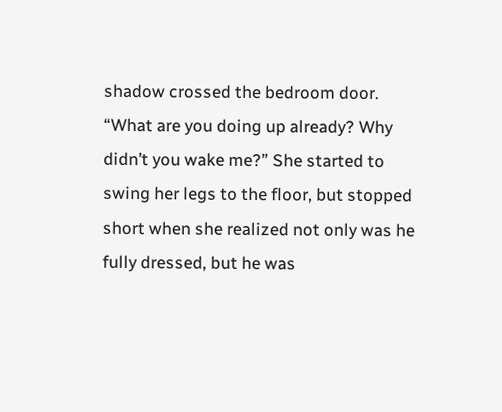shadow crossed the bedroom door. “What are you doing up already? Why didn’t you wake me?” She started to swing her legs to the floor, but stopped short when she realized not only was he fully dressed, but he was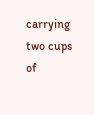carrying two cups of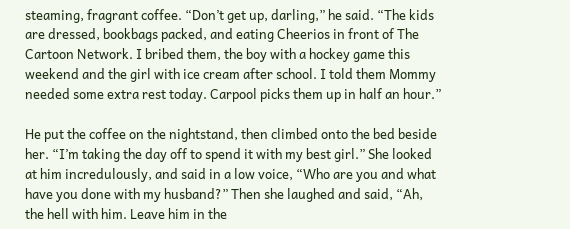steaming, fragrant coffee. “Don’t get up, darling,” he said. “The kids are dressed, bookbags packed, and eating Cheerios in front of The Cartoon Network. I bribed them, the boy with a hockey game this weekend and the girl with ice cream after school. I told them Mommy needed some extra rest today. Carpool picks them up in half an hour.”

He put the coffee on the nightstand, then climbed onto the bed beside her. “I’m taking the day off to spend it with my best girl.” She looked at him incredulously, and said in a low voice, “Who are you and what have you done with my husband?” Then she laughed and said, “Ah, the hell with him. Leave him in the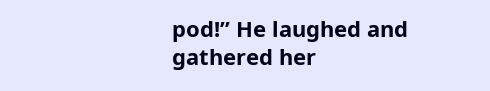pod!” He laughed and gathered her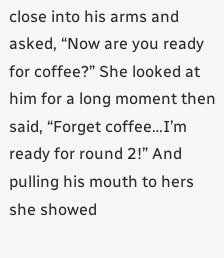close into his arms and asked, “Now are you ready for coffee?” She looked at him for a long moment then said, “Forget coffee…I’m ready for round 2!” And pulling his mouth to hers she showed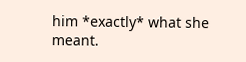him *exactly* what she meant.